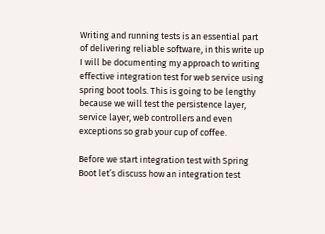Writing and running tests is an essential part of delivering reliable software, in this write up I will be documenting my approach to writing effective integration test for web service using spring boot tools. This is going to be lengthy because we will test the persistence layer, service layer, web controllers and even exceptions so grab your cup of coffee.

Before we start integration test with Spring Boot let’s discuss how an integration test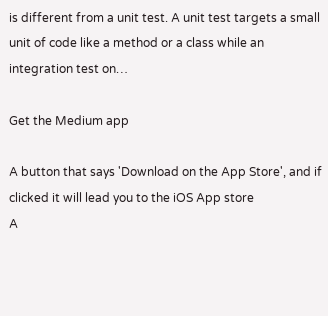is different from a unit test. A unit test targets a small unit of code like a method or a class while an integration test on…

Get the Medium app

A button that says 'Download on the App Store', and if clicked it will lead you to the iOS App store
A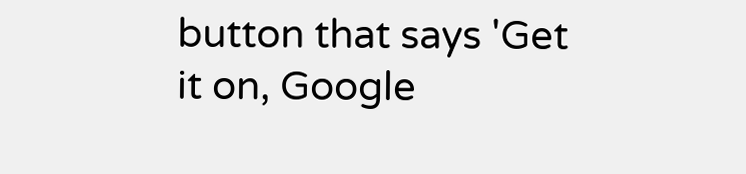button that says 'Get it on, Google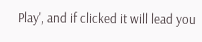Play', and if clicked it will lead you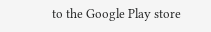to the Google Play store